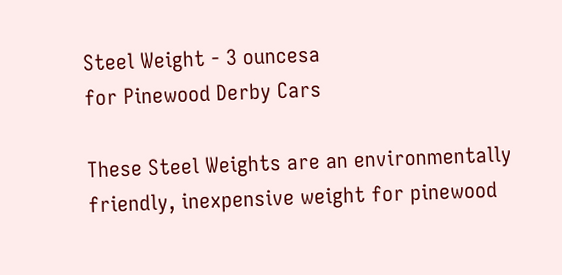Steel Weight - 3 ouncesa
for Pinewood Derby Cars

These Steel Weights are an environmentally friendly, inexpensive weight for pinewood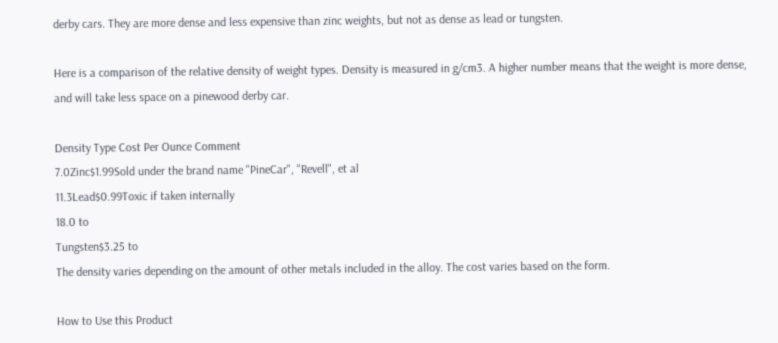derby cars. They are more dense and less expensive than zinc weights, but not as dense as lead or tungsten.

Here is a comparison of the relative density of weight types. Density is measured in g/cm3. A higher number means that the weight is more dense, and will take less space on a pinewood derby car.

Density Type Cost Per Ounce Comment
7.0Zinc$1.99Sold under the brand name "PineCar", "Revell", et al
11.3Lead$0.99Toxic if taken internally
18.0 to
Tungsten$3.25 to
The density varies depending on the amount of other metals included in the alloy. The cost varies based on the form.

How to Use this Product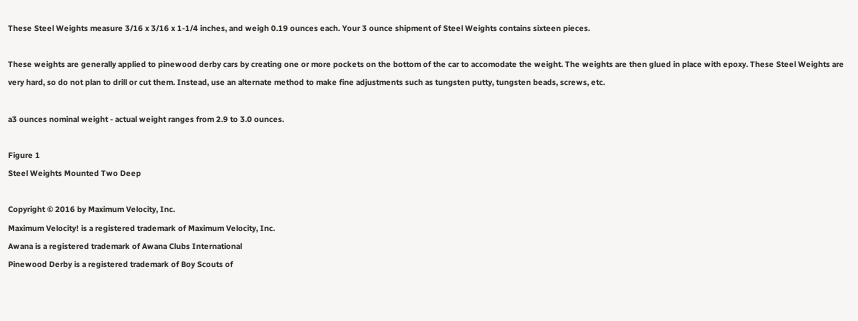These Steel Weights measure 3/16 x 3/16 x 1-1/4 inches, and weigh 0.19 ounces each. Your 3 ounce shipment of Steel Weights contains sixteen pieces.

These weights are generally applied to pinewood derby cars by creating one or more pockets on the bottom of the car to accomodate the weight. The weights are then glued in place with epoxy. These Steel Weights are very hard, so do not plan to drill or cut them. Instead, use an alternate method to make fine adjustments such as tungsten putty, tungsten beads, screws, etc.

a3 ounces nominal weight - actual weight ranges from 2.9 to 3.0 ounces.

Figure 1
Steel Weights Mounted Two Deep

Copyright © 2016 by Maximum Velocity, Inc.
Maximum Velocity! is a registered trademark of Maximum Velocity, Inc.
Awana is a registered trademark of Awana Clubs International
Pinewood Derby is a registered trademark of Boy Scouts of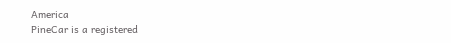America
PineCar is a registered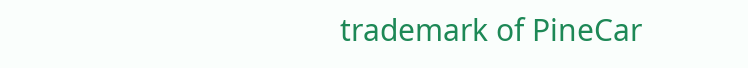trademark of PineCar